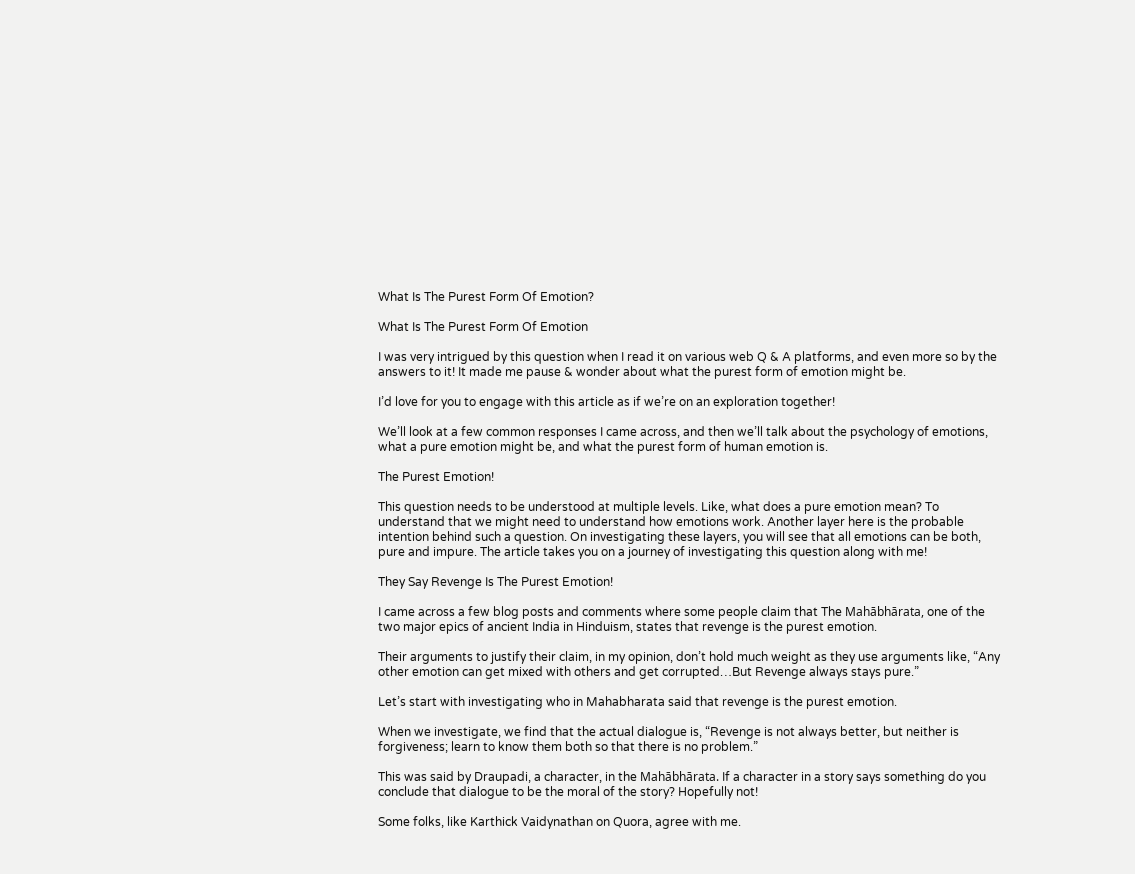What Is The Purest Form Of Emotion?

What Is The Purest Form Of Emotion

I was very intrigued by this question when I read it on various web Q & A platforms, and even more so by the answers to it! It made me pause & wonder about what the purest form of emotion might be.

I’d love for you to engage with this article as if we’re on an exploration together!

We’ll look at a few common responses I came across, and then we’ll talk about the psychology of emotions, what a pure emotion might be, and what the purest form of human emotion is.

The Purest Emotion!

This question needs to be understood at multiple levels. Like, what does a pure emotion mean? To understand that we might need to understand how emotions work. Another layer here is the probable intention behind such a question. On investigating these layers, you will see that all emotions can be both, pure and impure. The article takes you on a journey of investigating this question along with me!

They Say Revenge Is The Purest Emotion!

I came across a few blog posts and comments where some people claim that The Mahābhārata, one of the two major epics of ancient India in Hinduism, states that revenge is the purest emotion.

Their arguments to justify their claim, in my opinion, don’t hold much weight as they use arguments like, “Any other emotion can get mixed with others and get corrupted…But Revenge always stays pure.”

Let’s start with investigating who in Mahabharata said that revenge is the purest emotion.

When we investigate, we find that the actual dialogue is, “Revenge is not always better, but neither is forgiveness; learn to know them both so that there is no problem.”

This was said by Draupadi, a character, in the Mahābhārata. If a character in a story says something do you conclude that dialogue to be the moral of the story? Hopefully not!

Some folks, like Karthick Vaidynathan on Quora, agree with me.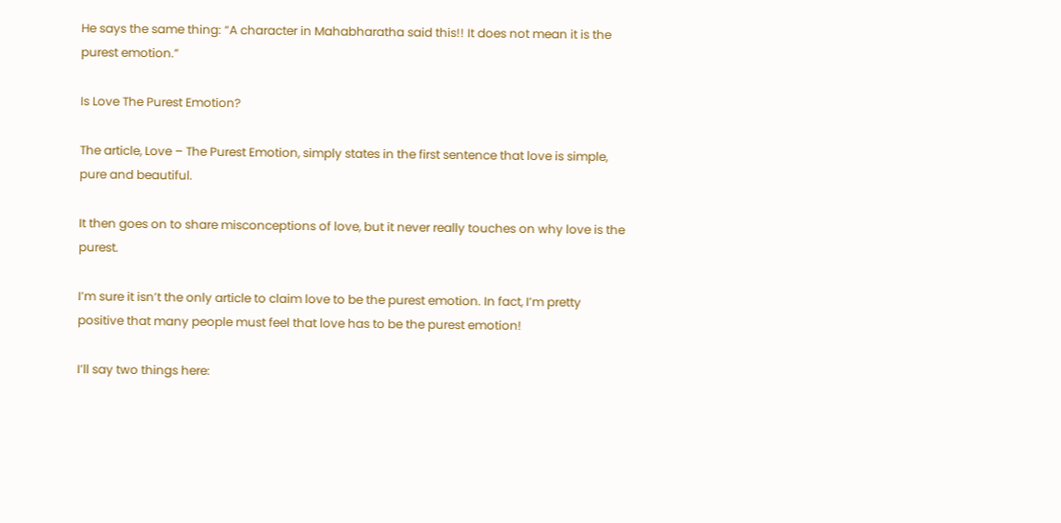He says the same thing: “A character in Mahabharatha said this!! It does not mean it is the purest emotion.”

Is Love The Purest Emotion?

The article, Love – The Purest Emotion, simply states in the first sentence that love is simple, pure and beautiful.

It then goes on to share misconceptions of love, but it never really touches on why love is the purest.

I’m sure it isn’t the only article to claim love to be the purest emotion. In fact, I’m pretty positive that many people must feel that love has to be the purest emotion!

I’ll say two things here: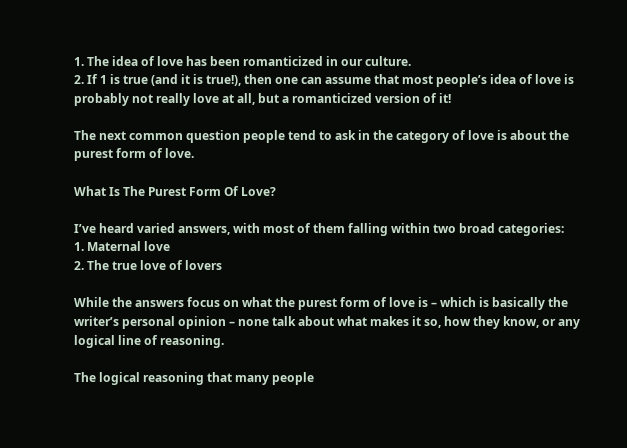1. The idea of love has been romanticized in our culture.
2. If 1 is true (and it is true!), then one can assume that most people’s idea of love is probably not really love at all, but a romanticized version of it!

The next common question people tend to ask in the category of love is about the purest form of love.

What Is The Purest Form Of Love?

I’ve heard varied answers, with most of them falling within two broad categories:
1. Maternal love
2. The true love of lovers

While the answers focus on what the purest form of love is – which is basically the writer’s personal opinion – none talk about what makes it so, how they know, or any logical line of reasoning.

The logical reasoning that many people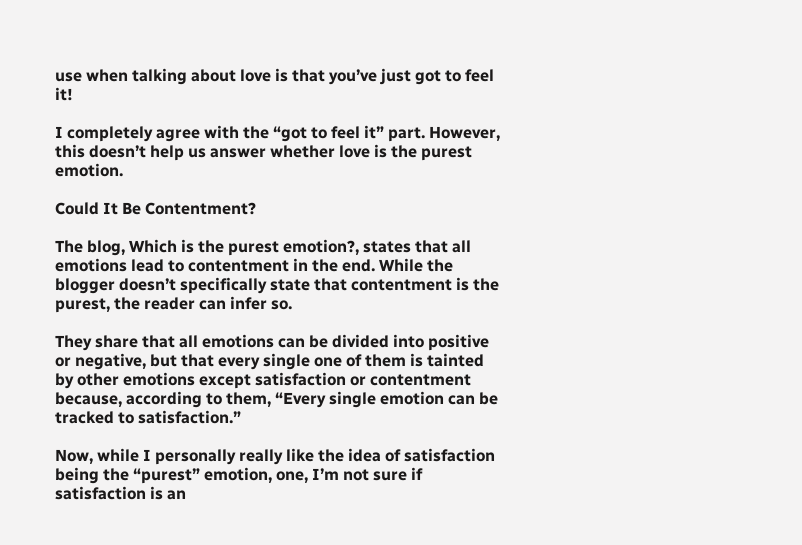use when talking about love is that you’ve just got to feel it!

I completely agree with the “got to feel it” part. However, this doesn’t help us answer whether love is the purest emotion.

Could It Be Contentment?

The blog, Which is the purest emotion?, states that all emotions lead to contentment in the end. While the blogger doesn’t specifically state that contentment is the purest, the reader can infer so.

They share that all emotions can be divided into positive or negative, but that every single one of them is tainted by other emotions except satisfaction or contentment because, according to them, “Every single emotion can be tracked to satisfaction.”

Now, while I personally really like the idea of satisfaction being the “purest” emotion, one, I’m not sure if satisfaction is an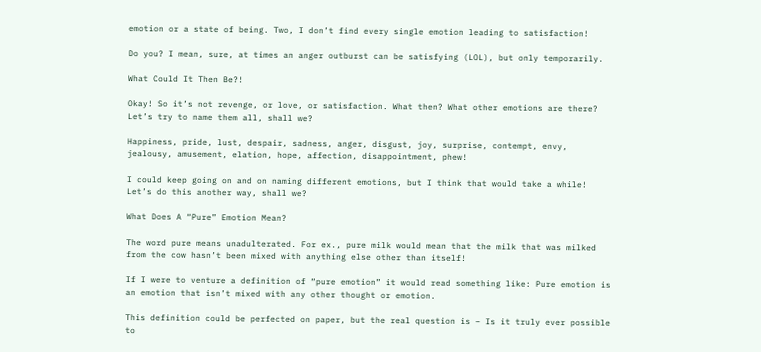emotion or a state of being. Two, I don’t find every single emotion leading to satisfaction!

Do you? I mean, sure, at times an anger outburst can be satisfying (LOL), but only temporarily.

What Could It Then Be?!

Okay! So it’s not revenge, or love, or satisfaction. What then? What other emotions are there? Let’s try to name them all, shall we?

Happiness, pride, lust, despair, sadness, anger, disgust, joy, surprise, contempt, envy, jealousy, amusement, elation, hope, affection, disappointment, phew!

I could keep going on and on naming different emotions, but I think that would take a while! Let’s do this another way, shall we?

What Does A “Pure” Emotion Mean?

The word pure means unadulterated. For ex., pure milk would mean that the milk that was milked from the cow hasn’t been mixed with anything else other than itself!

If I were to venture a definition of “pure emotion” it would read something like: Pure emotion is an emotion that isn’t mixed with any other thought or emotion.

This definition could be perfected on paper, but the real question is – Is it truly ever possible to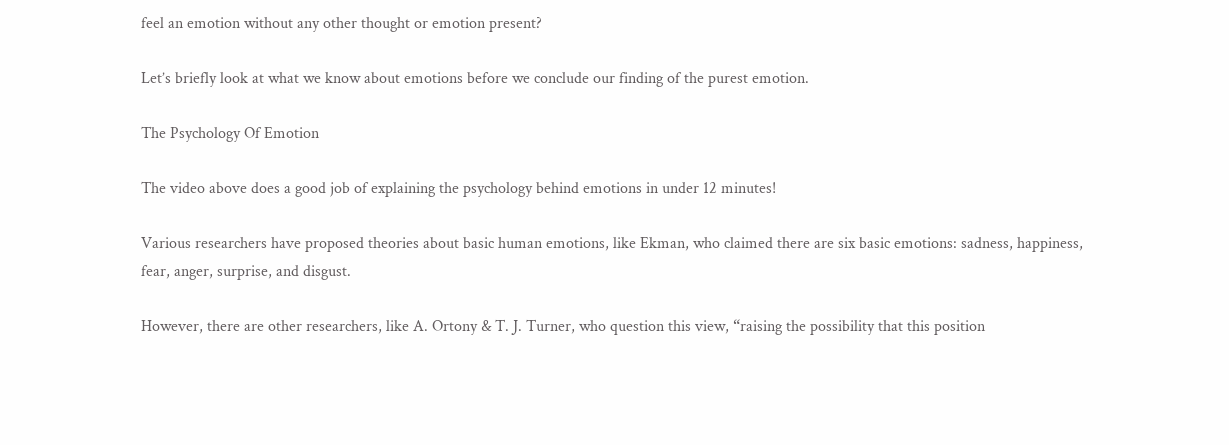feel an emotion without any other thought or emotion present?

Let’s briefly look at what we know about emotions before we conclude our finding of the purest emotion.

The Psychology Of Emotion

The video above does a good job of explaining the psychology behind emotions in under 12 minutes!

Various researchers have proposed theories about basic human emotions, like Ekman, who claimed there are six basic emotions: sadness, happiness, fear, anger, surprise, and disgust.

However, there are other researchers, like A. Ortony & T. J. Turner, who question this view, “raising the possibility that this position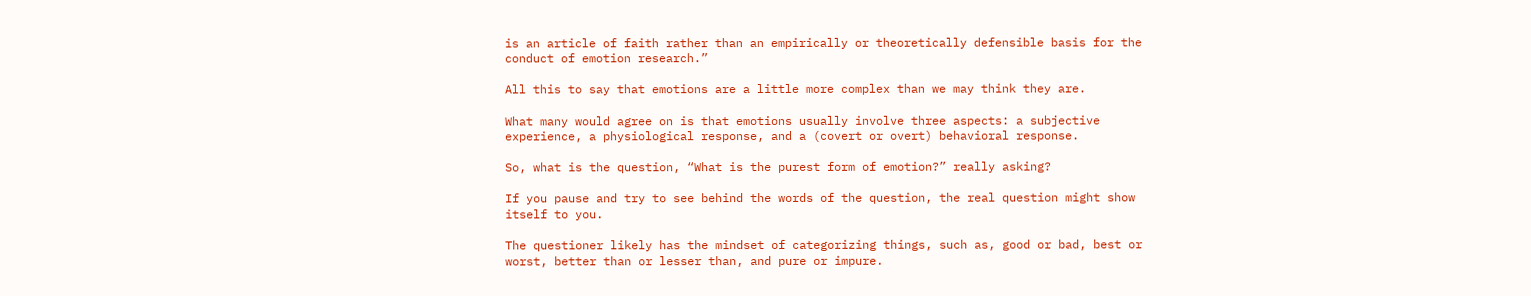is an article of faith rather than an empirically or theoretically defensible basis for the conduct of emotion research.”

All this to say that emotions are a little more complex than we may think they are.

What many would agree on is that emotions usually involve three aspects: a subjective experience, a physiological response, and a (covert or overt) behavioral response.

So, what is the question, “What is the purest form of emotion?” really asking?

If you pause and try to see behind the words of the question, the real question might show itself to you.

The questioner likely has the mindset of categorizing things, such as, good or bad, best or worst, better than or lesser than, and pure or impure.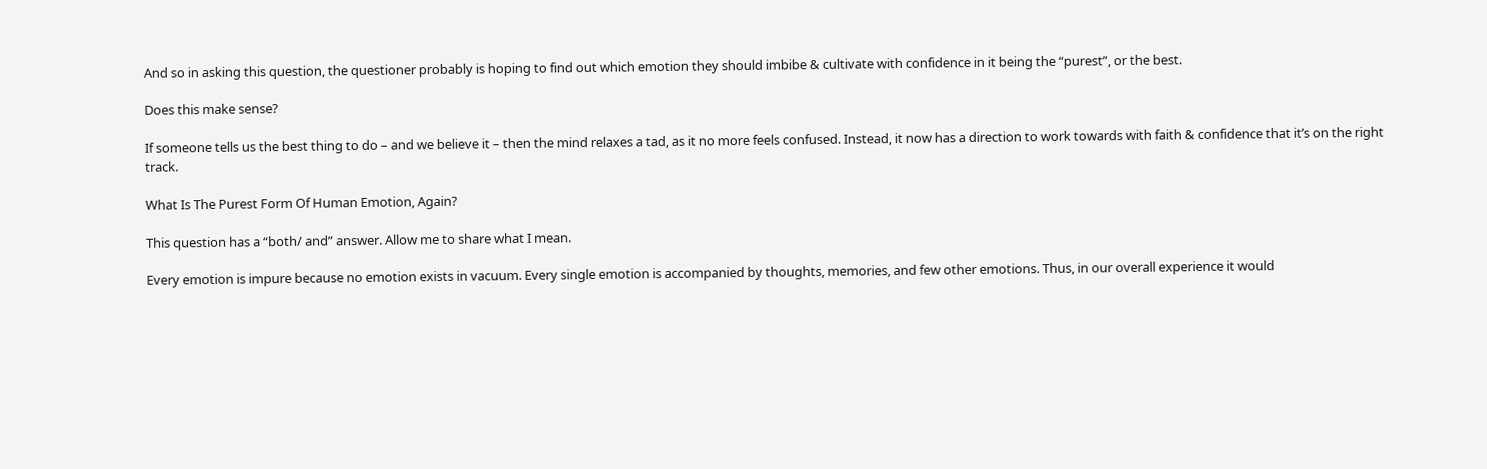And so in asking this question, the questioner probably is hoping to find out which emotion they should imbibe & cultivate with confidence in it being the “purest”, or the best.

Does this make sense?

If someone tells us the best thing to do – and we believe it – then the mind relaxes a tad, as it no more feels confused. Instead, it now has a direction to work towards with faith & confidence that it’s on the right track.

What Is The Purest Form Of Human Emotion, Again?

This question has a “both/ and” answer. Allow me to share what I mean.

Every emotion is impure because no emotion exists in vacuum. Every single emotion is accompanied by thoughts, memories, and few other emotions. Thus, in our overall experience it would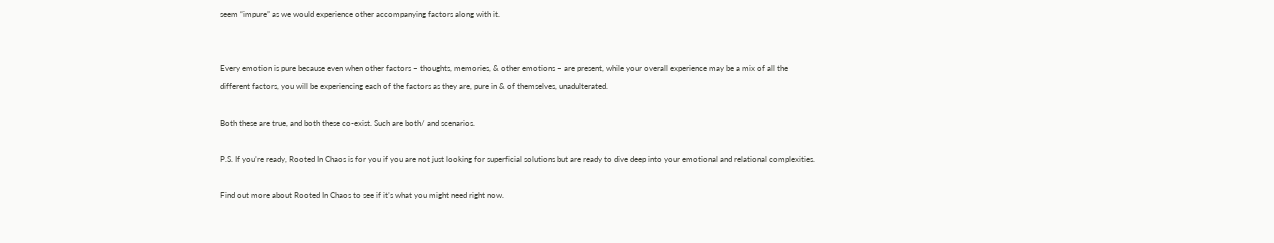seem “impure” as we would experience other accompanying factors along with it.


Every emotion is pure because even when other factors – thoughts, memories, & other emotions – are present, while your overall experience may be a mix of all the different factors, you will be experiencing each of the factors as they are, pure in & of themselves, unadulterated.

Both these are true, and both these co-exist. Such are both/ and scenarios.

P.S. If you’re ready, Rooted In Chaos is for you if you are not just looking for superficial solutions but are ready to dive deep into your emotional and relational complexities.

Find out more about Rooted In Chaos to see if it’s what you might need right now.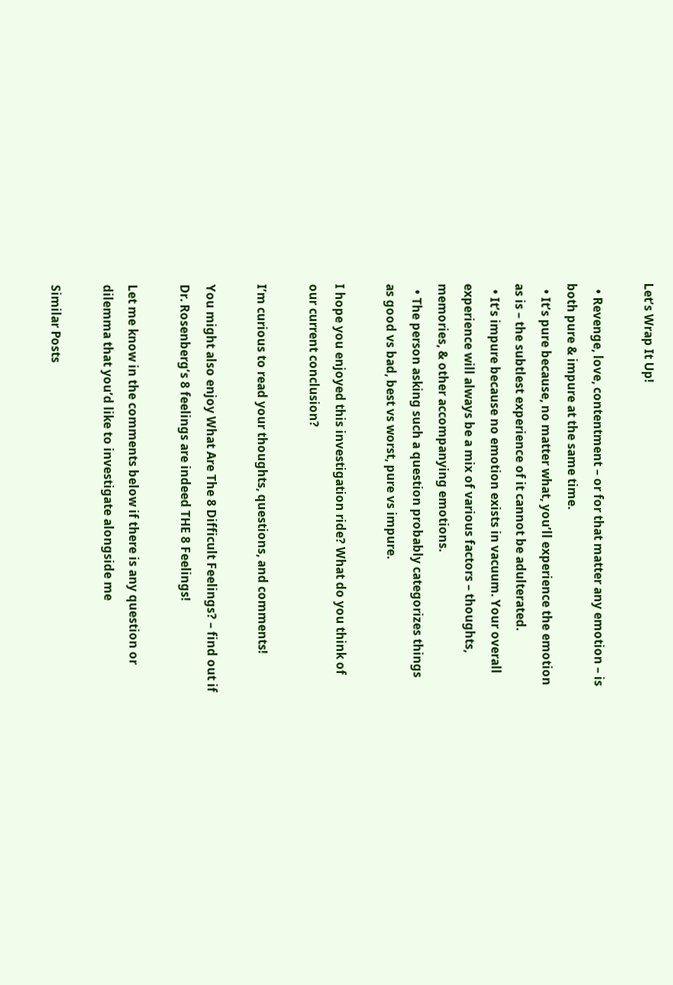Let’s Wrap It Up!

  • Revenge, love, contentment – or for that matter any emotion – is both pure & impure at the same time.
  • It’s pure because, no matter what, you’ll experience the emotion as is – the subtlest experience of it cannot be adulterated.
  • It’s impure because no emotion exists in vacuum. Your overall experience will always be a mix of various factors – thoughts, memories, & other accompanying emotions.
  • The person asking such a question probably categorizes things as good vs bad, best vs worst, pure vs impure.

I hope you enjoyed this investigation ride? What do you think of our current conclusion?

I’m curious to read your thoughts, questions, and comments!

You might also enjoy What Are The 8 Difficult Feelings? – find out if Dr. Rosenberg’s 8 feelings are indeed THE 8 Feelings!

Let me know in the comments below if there is any question or dilemma that you’d like to investigate alongside me

Similar Posts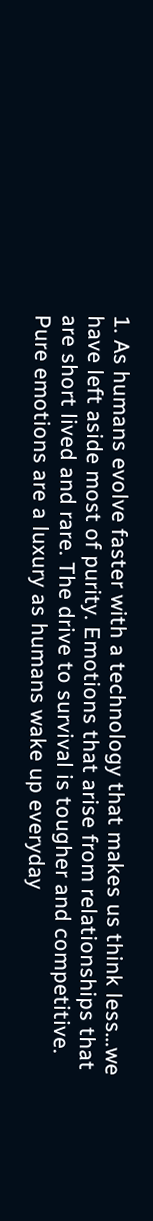1. As humans evolve faster with a technology that makes us think less…we have left aside most of purity. Emotions that arise from relationships that are short lived and rare. The drive to survival is tougher and competitive. Pure emotions are a luxury as humans wake up everyday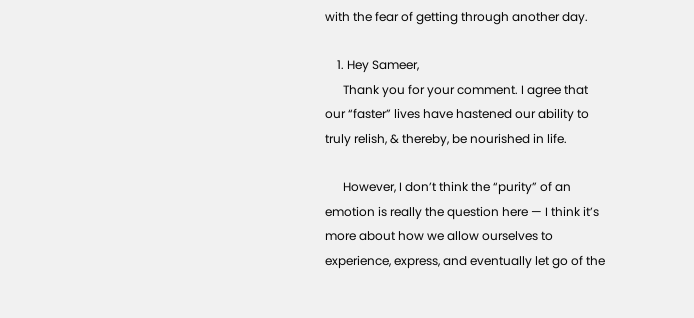with the fear of getting through another day.

    1. Hey Sameer,
      Thank you for your comment. I agree that our “faster” lives have hastened our ability to truly relish, & thereby, be nourished in life.

      However, I don’t think the “purity” of an emotion is really the question here — I think it’s more about how we allow ourselves to experience, express, and eventually let go of the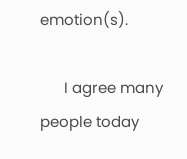emotion(s).

      I agree many people today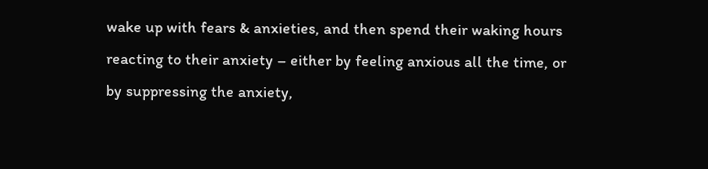wake up with fears & anxieties, and then spend their waking hours reacting to their anxiety – either by feeling anxious all the time, or by suppressing the anxiety,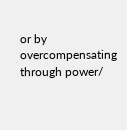or by overcompensating through power/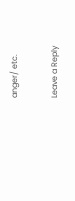anger/ etc.

Leave a Reply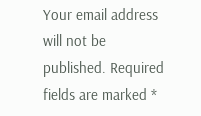Your email address will not be published. Required fields are marked *